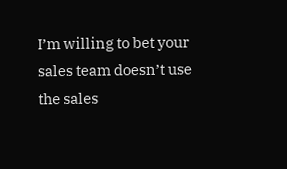I’m willing to bet your sales team doesn’t use the sales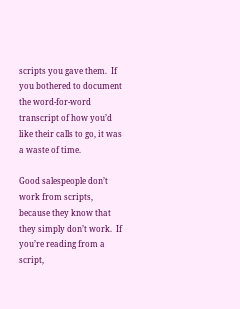scripts you gave them.  If you bothered to document the word-for-word transcript of how you’d like their calls to go, it was a waste of time.

Good salespeople don’t work from scripts, because they know that they simply don’t work.  If you’re reading from a script,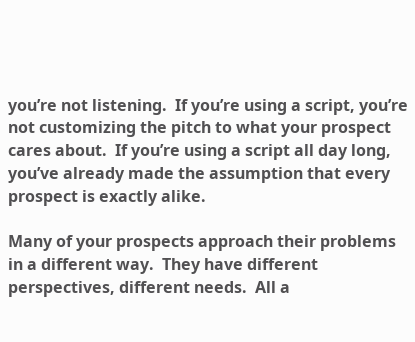you’re not listening.  If you’re using a script, you’re not customizing the pitch to what your prospect cares about.  If you’re using a script all day long, you’ve already made the assumption that every prospect is exactly alike.

Many of your prospects approach their problems in a different way.  They have different perspectives, different needs.  All a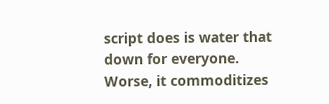script does is water that down for everyone.  Worse, it commoditizes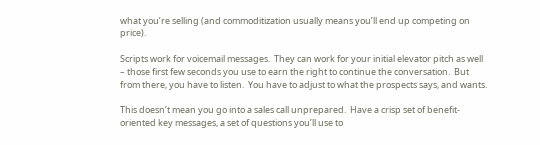what you’re selling (and commoditization usually means you’ll end up competing on price).

Scripts work for voicemail messages.  They can work for your initial elevator pitch as well – those first few seconds you use to earn the right to continue the conversation.  But from there, you have to listen.  You have to adjust to what the prospects says, and wants.

This doesn’t mean you go into a sales call unprepared.  Have a crisp set of benefit-oriented key messages, a set of questions you’ll use to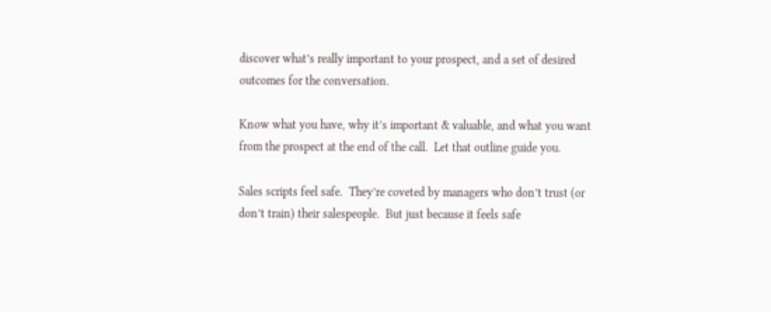discover what’s really important to your prospect, and a set of desired outcomes for the conversation.

Know what you have, why it’s important & valuable, and what you want from the prospect at the end of the call.  Let that outline guide you.

Sales scripts feel safe.  They’re coveted by managers who don’t trust (or don’t train) their salespeople.  But just because it feels safe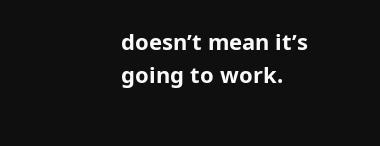doesn’t mean it’s going to work.